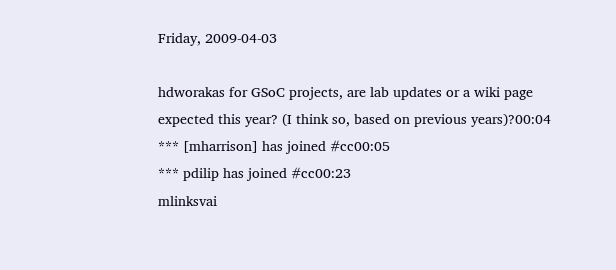Friday, 2009-04-03

hdworakas for GSoC projects, are lab updates or a wiki page expected this year? (I think so, based on previous years)?00:04
*** [mharrison] has joined #cc00:05
*** pdilip has joined #cc00:23
mlinksvai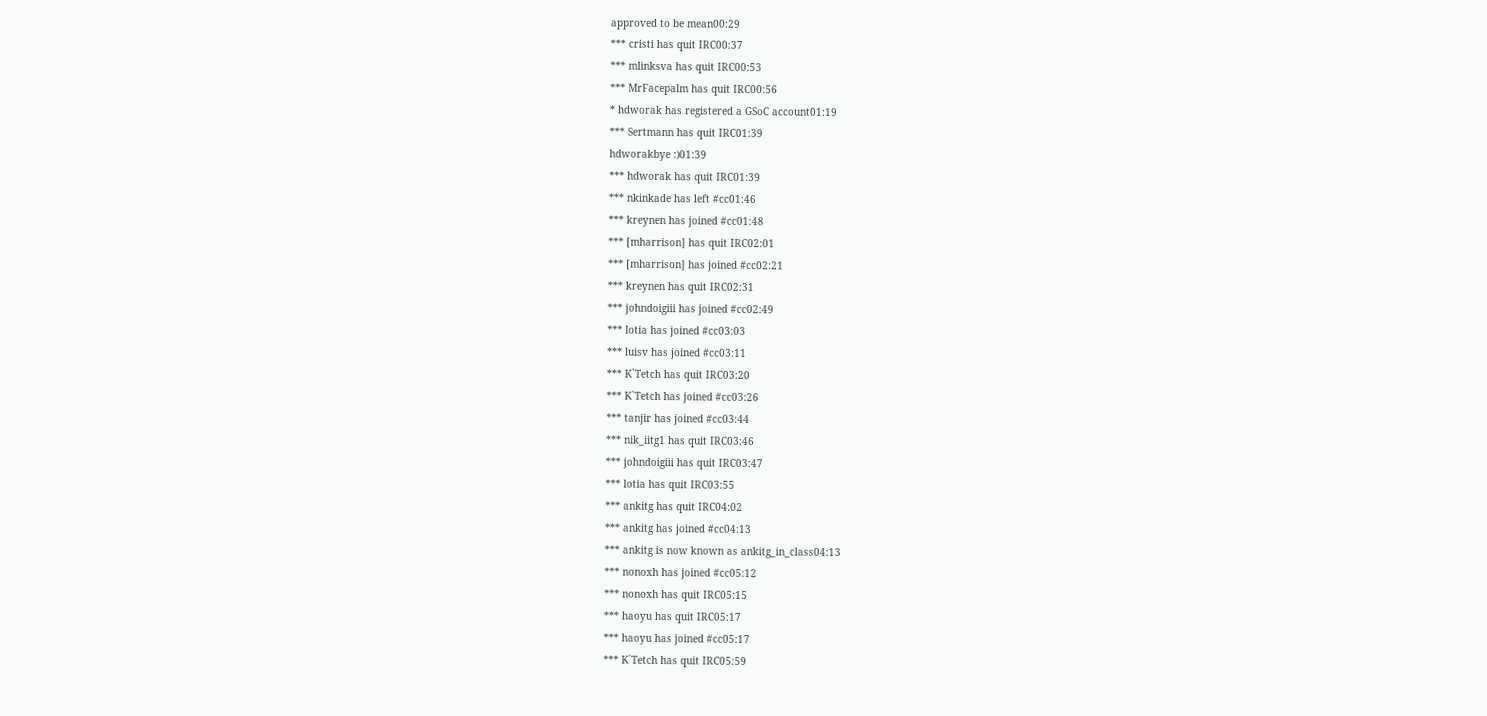approved to be mean00:29
*** cristi has quit IRC00:37
*** mlinksva has quit IRC00:53
*** MrFacepalm has quit IRC00:56
* hdworak has registered a GSoC account01:19
*** Sertmann has quit IRC01:39
hdworakbye :)01:39
*** hdworak has quit IRC01:39
*** nkinkade has left #cc01:46
*** kreynen has joined #cc01:48
*** [mharrison] has quit IRC02:01
*** [mharrison] has joined #cc02:21
*** kreynen has quit IRC02:31
*** johndoigiii has joined #cc02:49
*** lotia has joined #cc03:03
*** luisv has joined #cc03:11
*** K`Tetch has quit IRC03:20
*** K`Tetch has joined #cc03:26
*** tanjir has joined #cc03:44
*** nik_iitg1 has quit IRC03:46
*** johndoigiii has quit IRC03:47
*** lotia has quit IRC03:55
*** ankitg has quit IRC04:02
*** ankitg has joined #cc04:13
*** ankitg is now known as ankitg_in_class04:13
*** nonoxh has joined #cc05:12
*** nonoxh has quit IRC05:15
*** haoyu has quit IRC05:17
*** haoyu has joined #cc05:17
*** K`Tetch has quit IRC05:59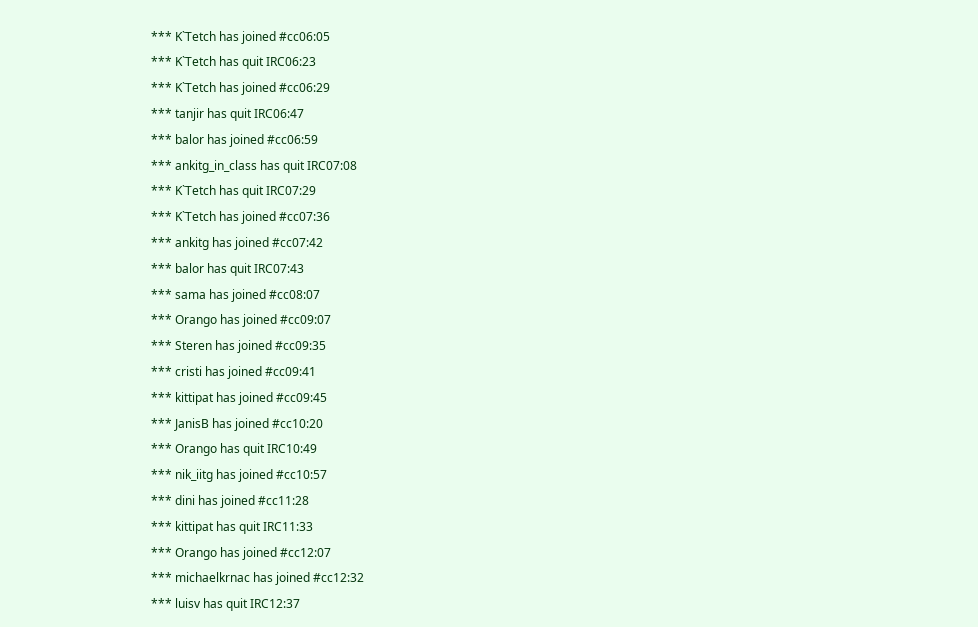*** K`Tetch has joined #cc06:05
*** K`Tetch has quit IRC06:23
*** K`Tetch has joined #cc06:29
*** tanjir has quit IRC06:47
*** balor has joined #cc06:59
*** ankitg_in_class has quit IRC07:08
*** K`Tetch has quit IRC07:29
*** K`Tetch has joined #cc07:36
*** ankitg has joined #cc07:42
*** balor has quit IRC07:43
*** sama has joined #cc08:07
*** Orango has joined #cc09:07
*** Steren has joined #cc09:35
*** cristi has joined #cc09:41
*** kittipat has joined #cc09:45
*** JanisB has joined #cc10:20
*** Orango has quit IRC10:49
*** nik_iitg has joined #cc10:57
*** dini has joined #cc11:28
*** kittipat has quit IRC11:33
*** Orango has joined #cc12:07
*** michaelkrnac has joined #cc12:32
*** luisv has quit IRC12:37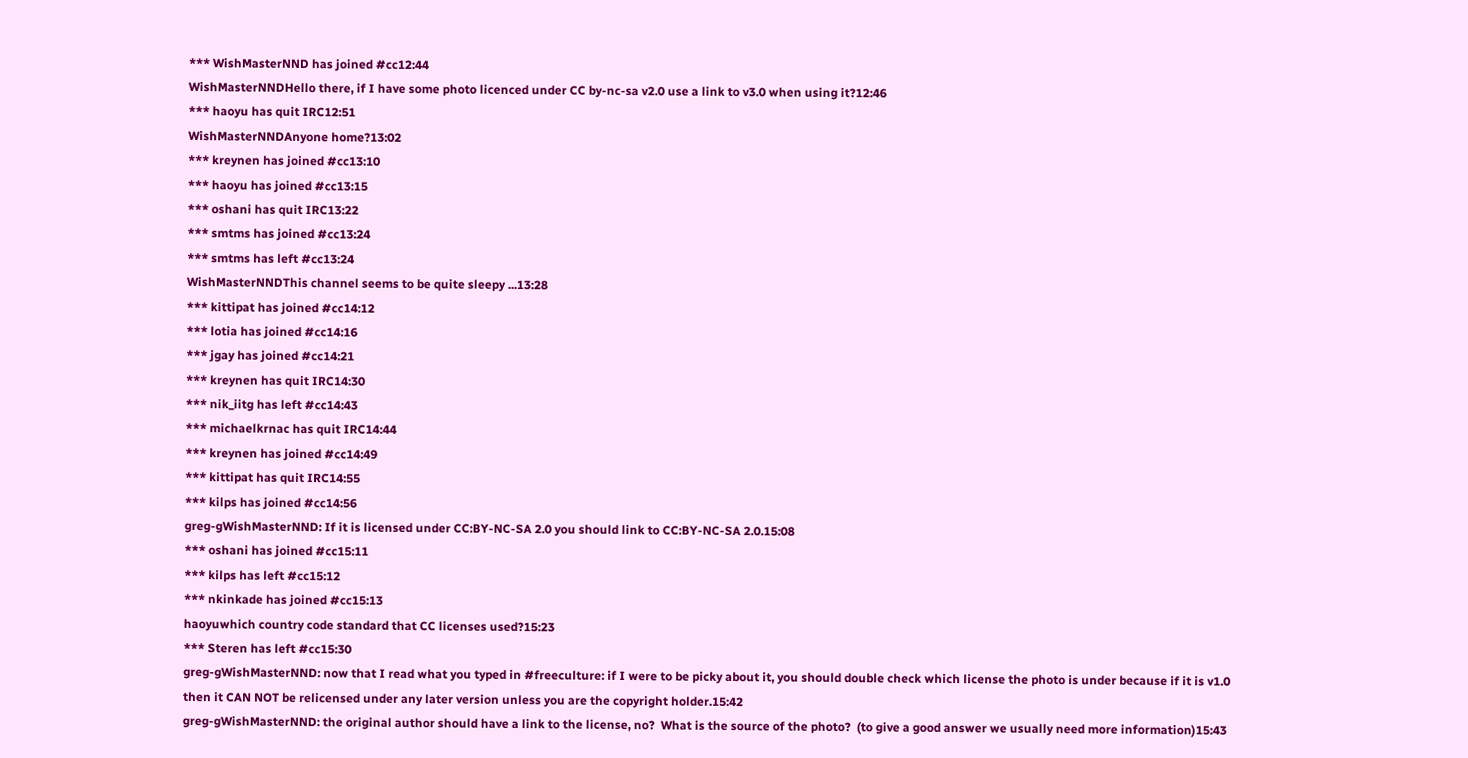*** WishMasterNND has joined #cc12:44
WishMasterNNDHello there, if I have some photo licenced under CC by-nc-sa v2.0 use a link to v3.0 when using it?12:46
*** haoyu has quit IRC12:51
WishMasterNNDAnyone home?13:02
*** kreynen has joined #cc13:10
*** haoyu has joined #cc13:15
*** oshani has quit IRC13:22
*** smtms has joined #cc13:24
*** smtms has left #cc13:24
WishMasterNNDThis channel seems to be quite sleepy ...13:28
*** kittipat has joined #cc14:12
*** lotia has joined #cc14:16
*** jgay has joined #cc14:21
*** kreynen has quit IRC14:30
*** nik_iitg has left #cc14:43
*** michaelkrnac has quit IRC14:44
*** kreynen has joined #cc14:49
*** kittipat has quit IRC14:55
*** kilps has joined #cc14:56
greg-gWishMasterNND: If it is licensed under CC:BY-NC-SA 2.0 you should link to CC:BY-NC-SA 2.0.15:08
*** oshani has joined #cc15:11
*** kilps has left #cc15:12
*** nkinkade has joined #cc15:13
haoyuwhich country code standard that CC licenses used?15:23
*** Steren has left #cc15:30
greg-gWishMasterNND: now that I read what you typed in #freeculture: if I were to be picky about it, you should double check which license the photo is under because if it is v1.0 then it CAN NOT be relicensed under any later version unless you are the copyright holder.15:42
greg-gWishMasterNND: the original author should have a link to the license, no?  What is the source of the photo?  (to give a good answer we usually need more information)15:43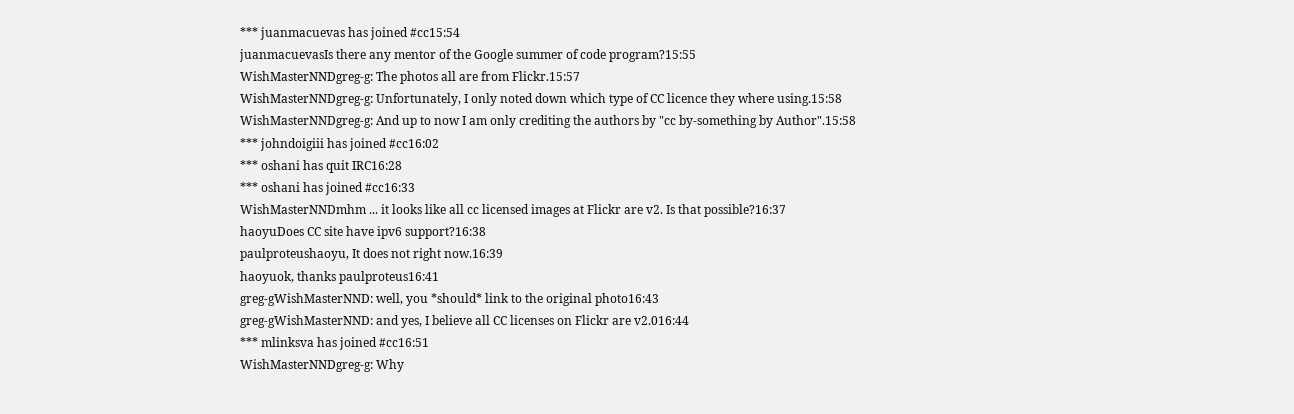*** juanmacuevas has joined #cc15:54
juanmacuevasIs there any mentor of the Google summer of code program?15:55
WishMasterNNDgreg-g: The photos all are from Flickr.15:57
WishMasterNNDgreg-g: Unfortunately, I only noted down which type of CC licence they where using.15:58
WishMasterNNDgreg-g: And up to now I am only crediting the authors by "cc by-something by Author".15:58
*** johndoigiii has joined #cc16:02
*** oshani has quit IRC16:28
*** oshani has joined #cc16:33
WishMasterNNDmhm ... it looks like all cc licensed images at Flickr are v2. Is that possible?16:37
haoyuDoes CC site have ipv6 support?16:38
paulproteushaoyu, It does not right now.16:39
haoyuok, thanks paulproteus16:41
greg-gWishMasterNND: well, you *should* link to the original photo16:43
greg-gWishMasterNND: and yes, I believe all CC licenses on Flickr are v2.016:44
*** mlinksva has joined #cc16:51
WishMasterNNDgreg-g: Why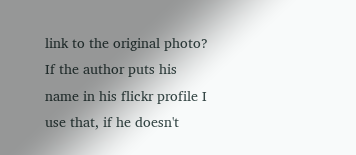link to the original photo? If the author puts his name in his flickr profile I use that, if he doesn't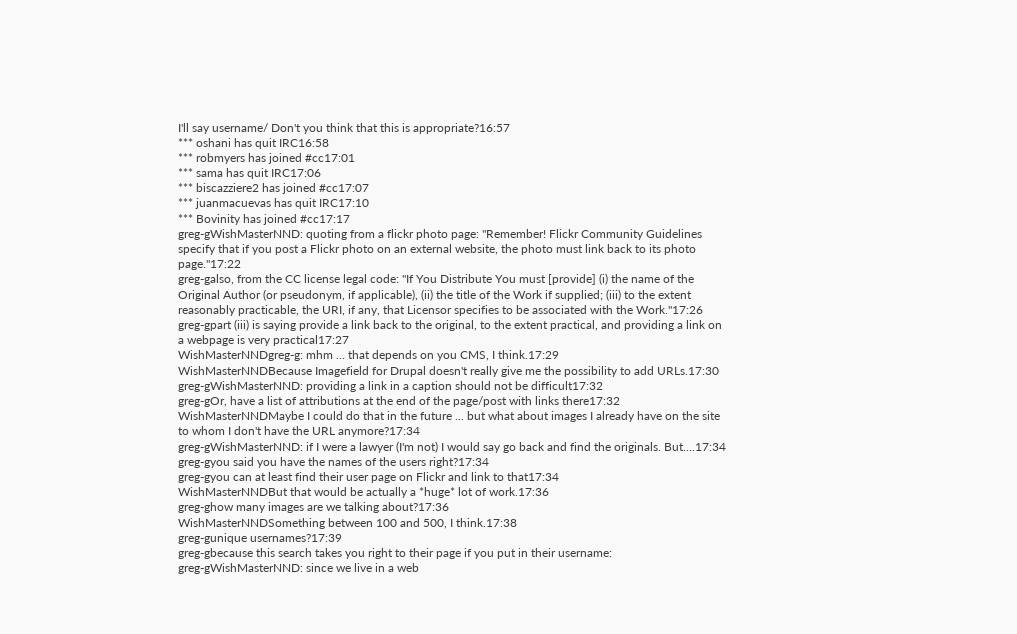I'll say username/ Don't you think that this is appropriate?16:57
*** oshani has quit IRC16:58
*** robmyers has joined #cc17:01
*** sama has quit IRC17:06
*** biscazziere2 has joined #cc17:07
*** juanmacuevas has quit IRC17:10
*** Bovinity has joined #cc17:17
greg-gWishMasterNND: quoting from a flickr photo page: "Remember! Flickr Community Guidelines specify that if you post a Flickr photo on an external website, the photo must link back to its photo page."17:22
greg-galso, from the CC license legal code: "If You Distribute You must [provide] (i) the name of the Original Author (or pseudonym, if applicable), (ii) the title of the Work if supplied; (iii) to the extent reasonably practicable, the URI, if any, that Licensor specifies to be associated with the Work."17:26
greg-gpart (iii) is saying provide a link back to the original, to the extent practical, and providing a link on a webpage is very practical17:27
WishMasterNNDgreg-g: mhm ... that depends on you CMS, I think.17:29
WishMasterNNDBecause Imagefield for Drupal doesn't really give me the possibility to add URLs.17:30
greg-gWishMasterNND: providing a link in a caption should not be difficult17:32
greg-gOr, have a list of attributions at the end of the page/post with links there17:32
WishMasterNNDMaybe I could do that in the future ... but what about images I already have on the site to whom I don't have the URL anymore?17:34
greg-gWishMasterNND: if I were a lawyer (I'm not) I would say go back and find the originals. But....17:34
greg-gyou said you have the names of the users right?17:34
greg-gyou can at least find their user page on Flickr and link to that17:34
WishMasterNNDBut that would be actually a *huge* lot of work.17:36
greg-ghow many images are we talking about?17:36
WishMasterNNDSomething between 100 and 500, I think.17:38
greg-gunique usernames?17:39
greg-gbecause this search takes you right to their page if you put in their username:
greg-gWishMasterNND: since we live in a web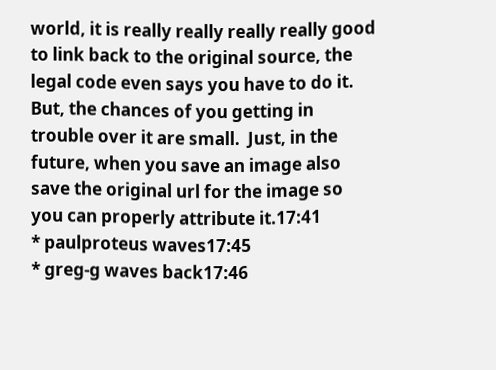world, it is really really really really good to link back to the original source, the legal code even says you have to do it.  But, the chances of you getting in trouble over it are small.  Just, in the future, when you save an image also save the original url for the image so you can properly attribute it.17:41
* paulproteus waves17:45
* greg-g waves back17:46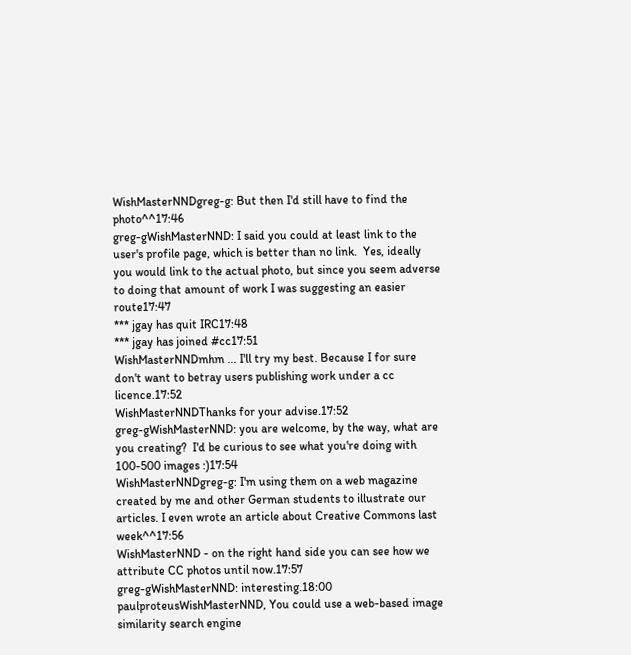WishMasterNNDgreg-g: But then I'd still have to find the photo^^17:46
greg-gWishMasterNND: I said you could at least link to the user's profile page, which is better than no link.  Yes, ideally you would link to the actual photo, but since you seem adverse to doing that amount of work I was suggesting an easier route17:47
*** jgay has quit IRC17:48
*** jgay has joined #cc17:51
WishMasterNNDmhm ... I'll try my best. Because I for sure don't want to betray users publishing work under a cc licence.17:52
WishMasterNNDThanks for your advise.17:52
greg-gWishMasterNND: you are welcome, by the way, what are you creating?  I'd be curious to see what you're doing with 100-500 images :)17:54
WishMasterNNDgreg-g: I'm using them on a web magazine created by me and other German students to illustrate our articles. I even wrote an article about Creative Commons last week^^17:56
WishMasterNND - on the right hand side you can see how we attribute CC photos until now.17:57
greg-gWishMasterNND: interesting.18:00
paulproteusWishMasterNND, You could use a web-based image similarity search engine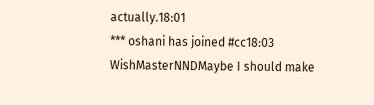actually.18:01
*** oshani has joined #cc18:03
WishMasterNNDMaybe I should make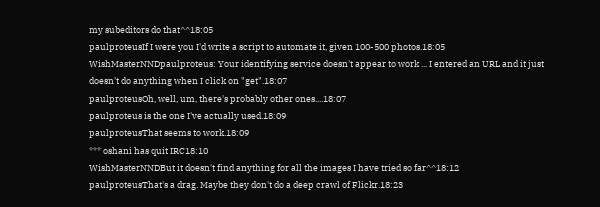my subeditors do that^^18:05
paulproteusIf I were you I'd write a script to automate it, given 100-500 photos.18:05
WishMasterNNDpaulproteus: Your identifying service doesn't appear to work ... I entered an URL and it just doesn't do anything when I click on "get".18:07
paulproteusOh, well, um, there's probably other ones....18:07
paulproteus is the one I've actually used.18:09
paulproteusThat seems to work.18:09
*** oshani has quit IRC18:10
WishMasterNNDBut it doesn't find anything for all the images I have tried so far^^18:12
paulproteusThat's a drag. Maybe they don't do a deep crawl of Flickr.18:23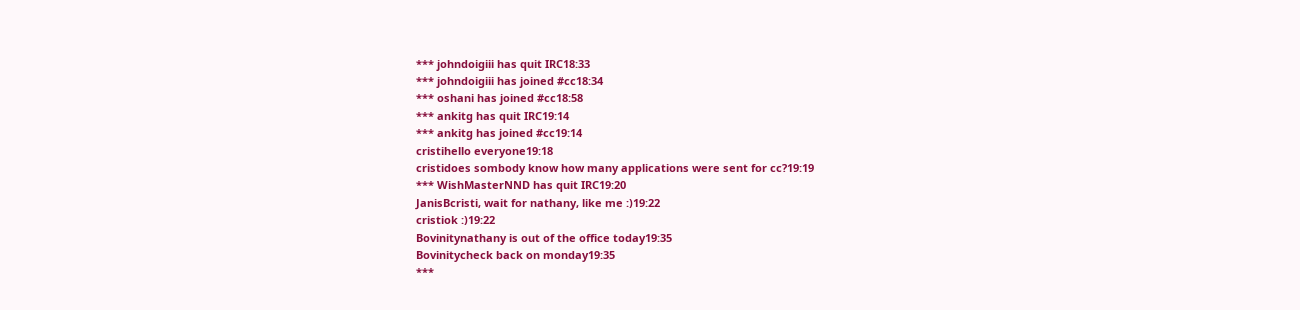*** johndoigiii has quit IRC18:33
*** johndoigiii has joined #cc18:34
*** oshani has joined #cc18:58
*** ankitg has quit IRC19:14
*** ankitg has joined #cc19:14
cristihello everyone19:18
cristidoes sombody know how many applications were sent for cc?19:19
*** WishMasterNND has quit IRC19:20
JanisBcristi, wait for nathany, like me :)19:22
cristiok :)19:22
Bovinitynathany is out of the office today19:35
Bovinitycheck back on monday19:35
***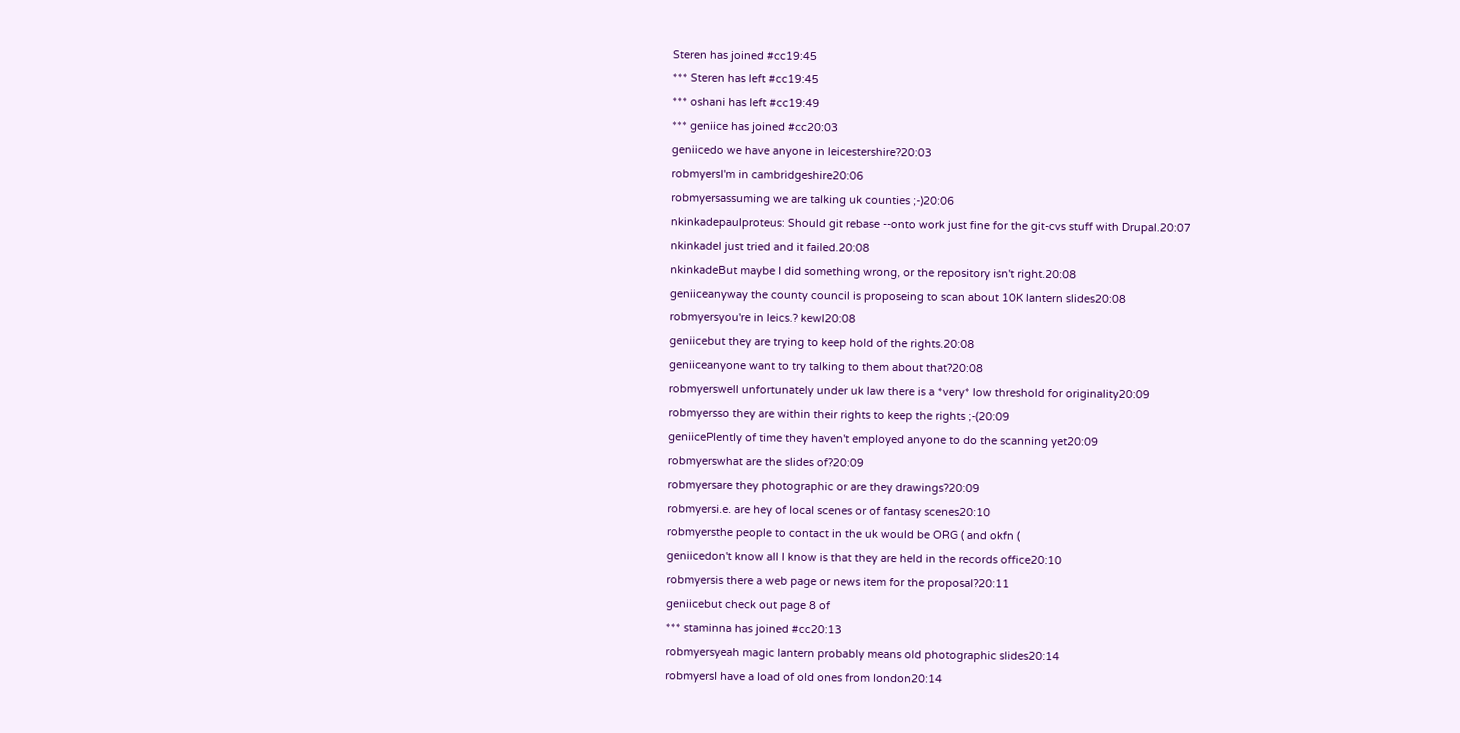Steren has joined #cc19:45
*** Steren has left #cc19:45
*** oshani has left #cc19:49
*** geniice has joined #cc20:03
geniicedo we have anyone in leicestershire?20:03
robmyersI'm in cambridgeshire20:06
robmyersassuming we are talking uk counties ;-)20:06
nkinkadepaulproteus: Should git rebase --onto work just fine for the git-cvs stuff with Drupal.20:07
nkinkadeI just tried and it failed.20:08
nkinkadeBut maybe I did something wrong, or the repository isn't right.20:08
geniiceanyway the county council is proposeing to scan about 10K lantern slides20:08
robmyersyou're in leics.? kewl20:08
geniicebut they are trying to keep hold of the rights.20:08
geniiceanyone want to try talking to them about that?20:08
robmyerswell unfortunately under uk law there is a *very* low threshold for originality20:09
robmyersso they are within their rights to keep the rights ;-(20:09
geniicePlently of time they haven't employed anyone to do the scanning yet20:09
robmyerswhat are the slides of?20:09
robmyersare they photographic or are they drawings?20:09
robmyersi.e. are hey of local scenes or of fantasy scenes20:10
robmyersthe people to contact in the uk would be ORG ( and okfn (
geniicedon't know all I know is that they are held in the records office20:10
robmyersis there a web page or news item for the proposal?20:11
geniicebut check out page 8 of
*** staminna has joined #cc20:13
robmyersyeah magic lantern probably means old photographic slides20:14
robmyersI have a load of old ones from london20:14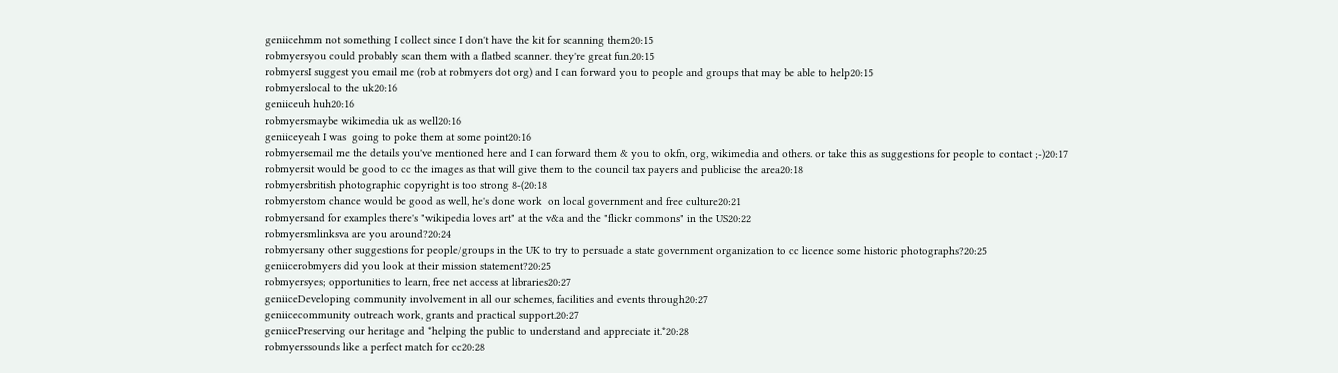geniicehmm not something I collect since I don't have the kit for scanning them20:15
robmyersyou could probably scan them with a flatbed scanner. they're great fun.20:15
robmyersI suggest you email me (rob at robmyers dot org) and I can forward you to people and groups that may be able to help20:15
robmyerslocal to the uk20:16
geniiceuh huh20:16
robmyersmaybe wikimedia uk as well20:16
geniiceyeah I was  going to poke them at some point20:16
robmyersemail me the details you've mentioned here and I can forward them & you to okfn, org, wikimedia and others. or take this as suggestions for people to contact ;-)20:17
robmyersit would be good to cc the images as that will give them to the council tax payers and publicise the area20:18
robmyersbritish photographic copyright is too strong 8-(20:18
robmyerstom chance would be good as well, he's done work  on local government and free culture20:21
robmyersand for examples there's "wikipedia loves art" at the v&a and the "flickr commons" in the US20:22
robmyersmlinksva are you around?20:24
robmyersany other suggestions for people/groups in the UK to try to persuade a state government organization to cc licence some historic photographs?20:25
geniicerobmyers did you look at their mission statement?20:25
robmyersyes; opportunities to learn, free net access at libraries20:27
geniiceDeveloping community involvement in all our schemes, facilities and events through20:27
geniicecommunity outreach work, grants and practical support.20:27
geniicePreserving our heritage and *helping the public to understand and appreciate it.*20:28
robmyerssounds like a perfect match for cc20:28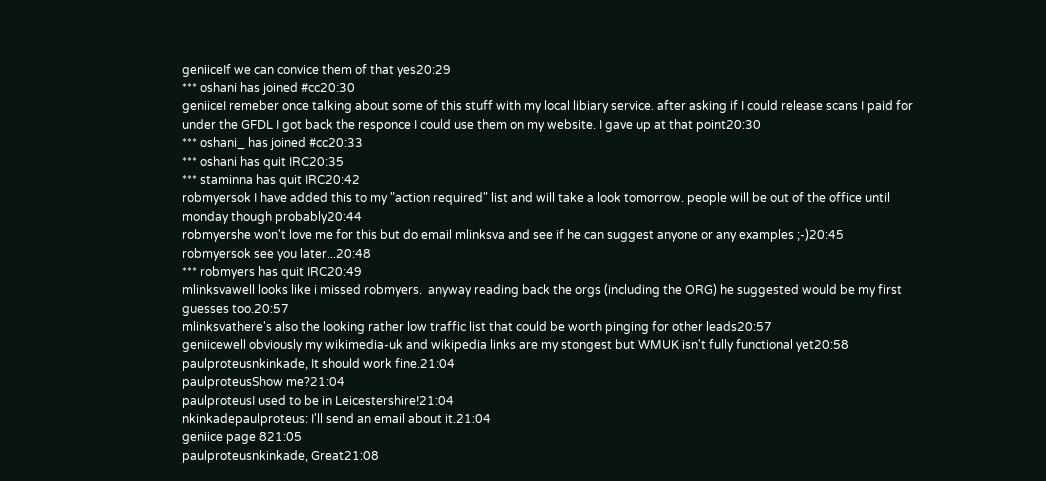geniiceIf we can convice them of that yes20:29
*** oshani has joined #cc20:30
geniiceI remeber once talking about some of this stuff with my local libiary service. after asking if I could release scans I paid for under the GFDL I got back the responce I could use them on my website. I gave up at that point20:30
*** oshani_ has joined #cc20:33
*** oshani has quit IRC20:35
*** staminna has quit IRC20:42
robmyersok I have added this to my "action required" list and will take a look tomorrow. people will be out of the office until monday though probably20:44
robmyershe won't love me for this but do email mlinksva and see if he can suggest anyone or any examples ;-)20:45
robmyersok see you later...20:48
*** robmyers has quit IRC20:49
mlinksvawell looks like i missed robmyers.  anyway reading back the orgs (including the ORG) he suggested would be my first guesses too.20:57
mlinksvathere's also the looking rather low traffic list that could be worth pinging for other leads20:57
geniicewell obviously my wikimedia-uk and wikipedia links are my stongest but WMUK isn't fully functional yet20:58
paulproteusnkinkade, It should work fine.21:04
paulproteusShow me?21:04
paulproteusI used to be in Leicestershire!21:04
nkinkadepaulproteus: I'll send an email about it.21:04
geniice page 821:05
paulproteusnkinkade, Great21:08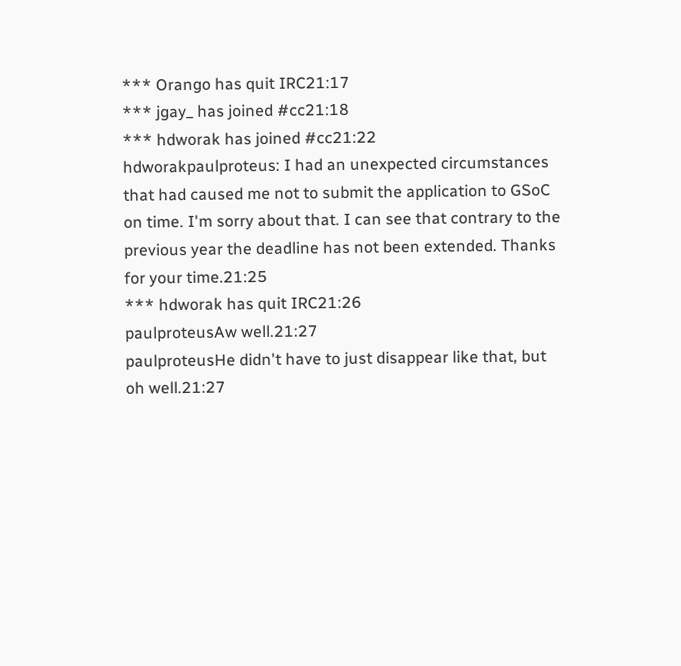*** Orango has quit IRC21:17
*** jgay_ has joined #cc21:18
*** hdworak has joined #cc21:22
hdworakpaulproteus: I had an unexpected circumstances that had caused me not to submit the application to GSoC on time. I'm sorry about that. I can see that contrary to the previous year the deadline has not been extended. Thanks for your time.21:25
*** hdworak has quit IRC21:26
paulproteusAw well.21:27
paulproteusHe didn't have to just disappear like that, but oh well.21:27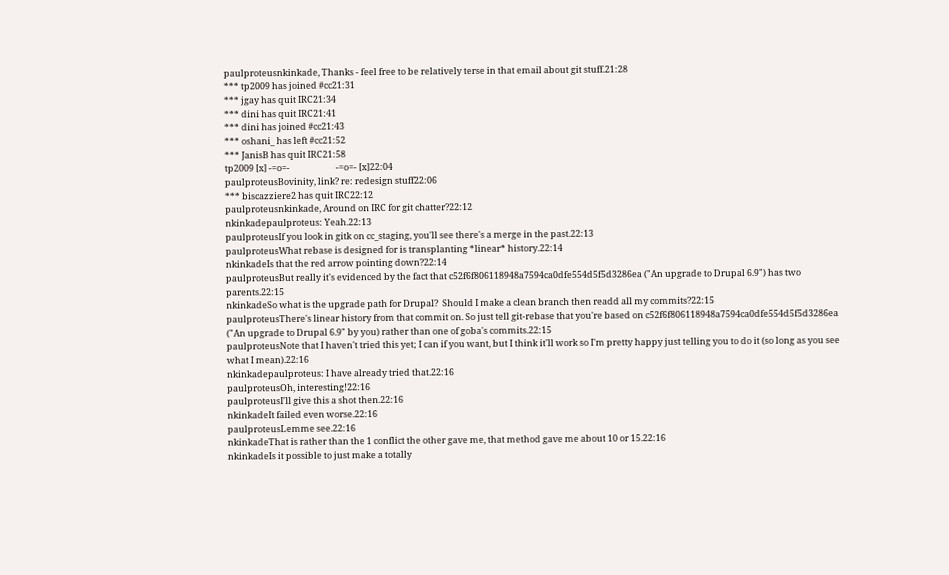paulproteusnkinkade, Thanks - feel free to be relatively terse in that email about git stuff.21:28
*** tp2009 has joined #cc21:31
*** jgay has quit IRC21:34
*** dini has quit IRC21:41
*** dini has joined #cc21:43
*** oshani_ has left #cc21:52
*** JanisB has quit IRC21:58
tp2009 [x] -=o=-                       -=o=- [x]22:04
paulproteusBovinity, link? re: redesign stuff22:06
*** biscazziere2 has quit IRC22:12
paulproteusnkinkade, Around on IRC for git chatter?22:12
nkinkadepaulproteus: Yeah.22:13
paulproteusIf you look in gitk on cc_staging, you'll see there's a merge in the past.22:13
paulproteusWhat rebase is designed for is transplanting *linear* history.22:14
nkinkadeIs that the red arrow pointing down?22:14
paulproteusBut really it's evidenced by the fact that c52f6f806118948a7594ca0dfe554d5f5d3286ea ("An upgrade to Drupal 6.9") has two parents.22:15
nkinkadeSo what is the upgrade path for Drupal?  Should I make a clean branch then readd all my commits?22:15
paulproteusThere's linear history from that commit on. So just tell git-rebase that you're based on c52f6f806118948a7594ca0dfe554d5f5d3286ea ("An upgrade to Drupal 6.9" by you) rather than one of goba's commits.22:15
paulproteusNote that I haven't tried this yet; I can if you want, but I think it'll work so I'm pretty happy just telling you to do it (so long as you see what I mean).22:16
nkinkadepaulproteus: I have already tried that.22:16
paulproteusOh, interesting!22:16
paulproteusI'll give this a shot then.22:16
nkinkadeIt failed even worse.22:16
paulproteusLemme see.22:16
nkinkadeThat is rather than the 1 conflict the other gave me, that method gave me about 10 or 15.22:16
nkinkadeIs it possible to just make a totally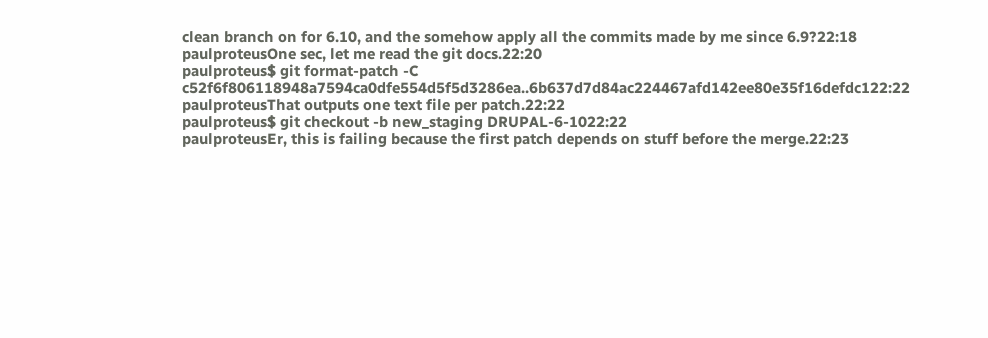clean branch on for 6.10, and the somehow apply all the commits made by me since 6.9?22:18
paulproteusOne sec, let me read the git docs.22:20
paulproteus$ git format-patch -C c52f6f806118948a7594ca0dfe554d5f5d3286ea..6b637d7d84ac224467afd142ee80e35f16defdc122:22
paulproteusThat outputs one text file per patch.22:22
paulproteus$ git checkout -b new_staging DRUPAL-6-1022:22
paulproteusEr, this is failing because the first patch depends on stuff before the merge.22:23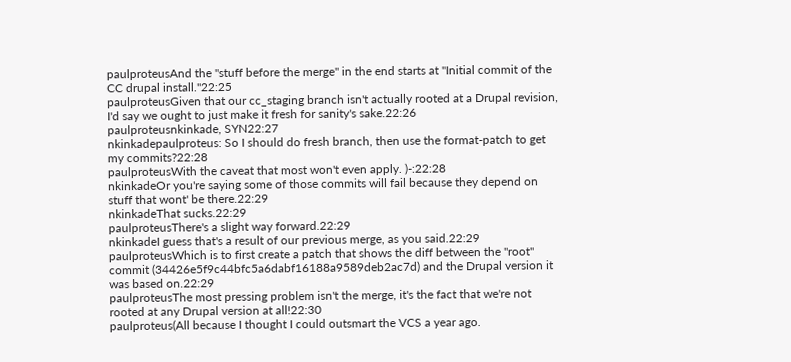paulproteusAnd the "stuff before the merge" in the end starts at "Initial commit of the CC drupal install."22:25
paulproteusGiven that our cc_staging branch isn't actually rooted at a Drupal revision, I'd say we ought to just make it fresh for sanity's sake.22:26
paulproteusnkinkade, SYN22:27
nkinkadepaulproteus: So I should do fresh branch, then use the format-patch to get my commits?22:28
paulproteusWith the caveat that most won't even apply. )-:22:28
nkinkadeOr you're saying some of those commits will fail because they depend on stuff that wont' be there.22:29
nkinkadeThat sucks.22:29
paulproteusThere's a slight way forward.22:29
nkinkadeI guess that's a result of our previous merge, as you said.22:29
paulproteusWhich is to first create a patch that shows the diff between the "root" commit (34426e5f9c44bfc5a6dabf16188a9589deb2ac7d) and the Drupal version it was based on.22:29
paulproteusThe most pressing problem isn't the merge, it's the fact that we're not rooted at any Drupal version at all!22:30
paulproteus(All because I thought I could outsmart the VCS a year ago.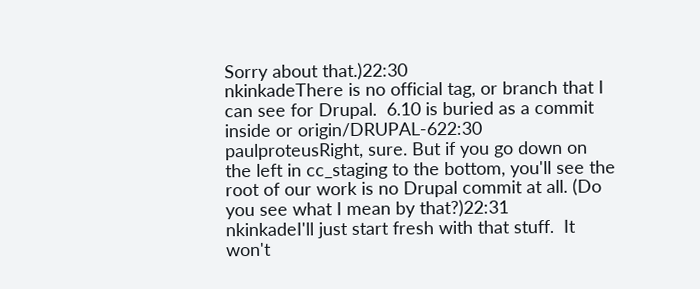Sorry about that.)22:30
nkinkadeThere is no official tag, or branch that I can see for Drupal.  6.10 is buried as a commit inside or origin/DRUPAL-622:30
paulproteusRight, sure. But if you go down on the left in cc_staging to the bottom, you'll see the root of our work is no Drupal commit at all. (Do you see what I mean by that?)22:31
nkinkadeI'll just start fresh with that stuff.  It won't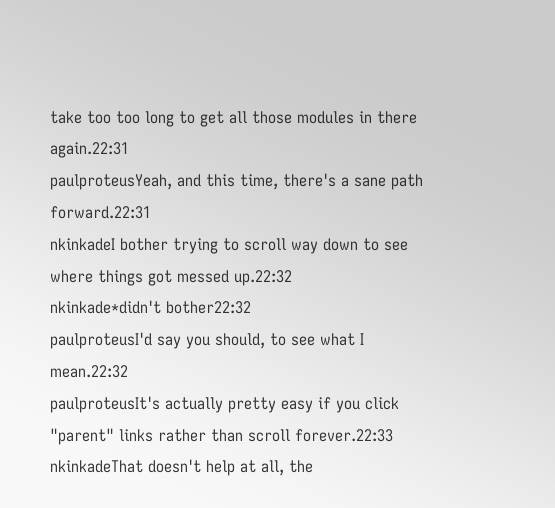take too too long to get all those modules in there again.22:31
paulproteusYeah, and this time, there's a sane path forward.22:31
nkinkadeI bother trying to scroll way down to see where things got messed up.22:32
nkinkade*didn't bother22:32
paulproteusI'd say you should, to see what I mean.22:32
paulproteusIt's actually pretty easy if you click "parent" links rather than scroll forever.22:33
nkinkadeThat doesn't help at all, the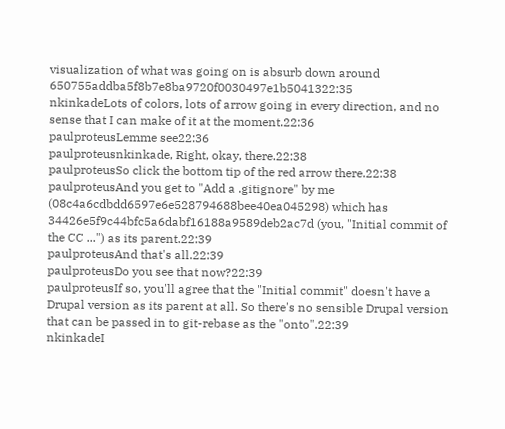visualization of what was going on is absurb down around 650755addba5f8b7e8ba9720f0030497e1b5041322:35
nkinkadeLots of colors, lots of arrow going in every direction, and no sense that I can make of it at the moment.22:36
paulproteusLemme see22:36
paulproteusnkinkade, Right, okay, there.22:38
paulproteusSo click the bottom tip of the red arrow there.22:38
paulproteusAnd you get to "Add a .gitignore" by me (08c4a6cdbdd6597e6e528794688bee40ea045298) which has 34426e5f9c44bfc5a6dabf16188a9589deb2ac7d (you, "Initial commit of the CC ...") as its parent.22:39
paulproteusAnd that's all.22:39
paulproteusDo you see that now?22:39
paulproteusIf so, you'll agree that the "Initial commit" doesn't have a Drupal version as its parent at all. So there's no sensible Drupal version that can be passed in to git-rebase as the "onto".22:39
nkinkadeI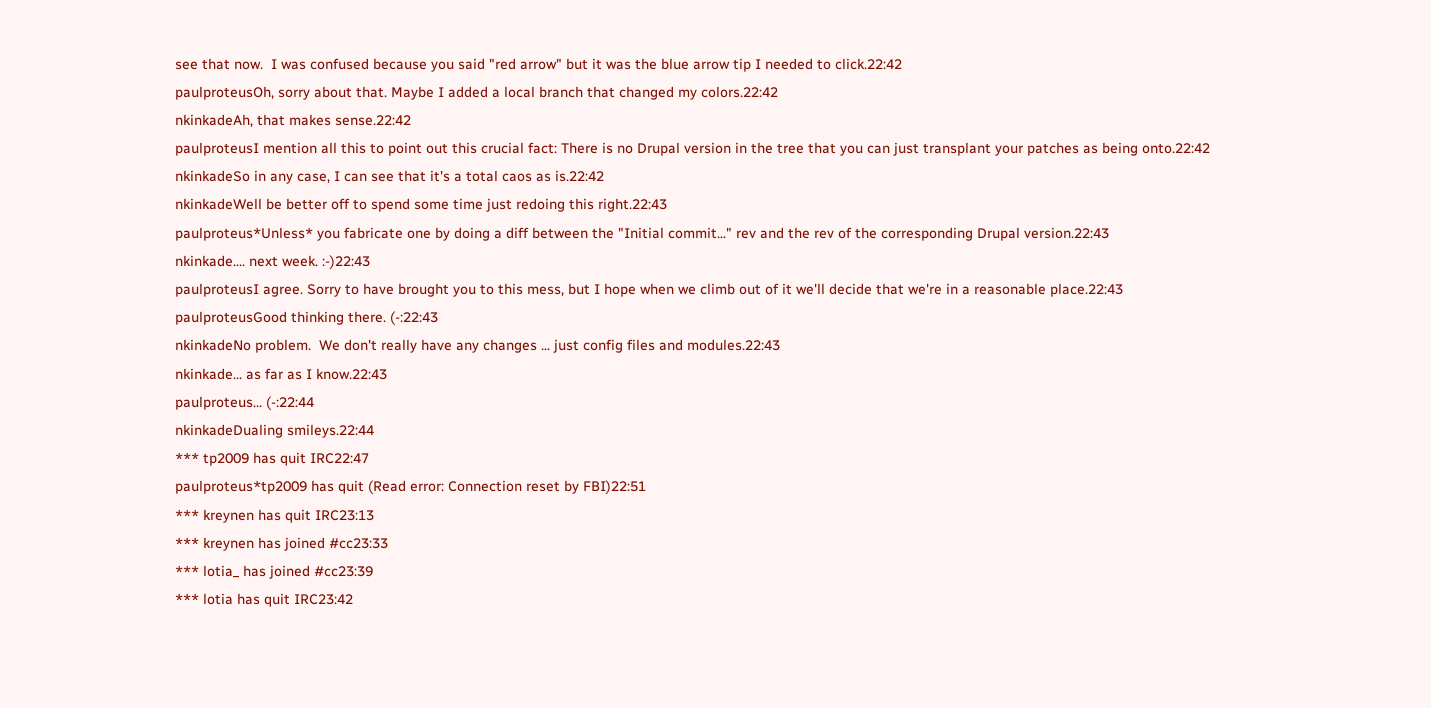see that now.  I was confused because you said "red arrow" but it was the blue arrow tip I needed to click.22:42
paulproteusOh, sorry about that. Maybe I added a local branch that changed my colors.22:42
nkinkadeAh, that makes sense.22:42
paulproteusI mention all this to point out this crucial fact: There is no Drupal version in the tree that you can just transplant your patches as being onto.22:42
nkinkadeSo in any case, I can see that it's a total caos as is.22:42
nkinkadeWell be better off to spend some time just redoing this right.22:43
paulproteus*Unless* you fabricate one by doing a diff between the "Initial commit..." rev and the rev of the corresponding Drupal version.22:43
nkinkade.... next week. :-)22:43
paulproteusI agree. Sorry to have brought you to this mess, but I hope when we climb out of it we'll decide that we're in a reasonable place.22:43
paulproteusGood thinking there. (-:22:43
nkinkadeNo problem.  We don't really have any changes ... just config files and modules.22:43
nkinkade... as far as I know.22:43
paulproteus... (-:22:44
nkinkadeDualing smileys.22:44
*** tp2009 has quit IRC22:47
paulproteus*tp2009 has quit (Read error: Connection reset by FBI)22:51
*** kreynen has quit IRC23:13
*** kreynen has joined #cc23:33
*** lotia_ has joined #cc23:39
*** lotia has quit IRC23:42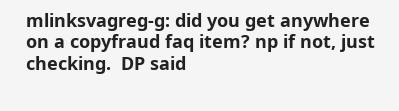mlinksvagreg-g: did you get anywhere on a copyfraud faq item? np if not, just checking.  DP said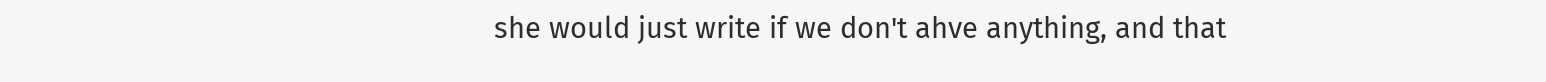she would just write if we don't ahve anything, and that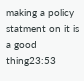making a policy statment on it is a good thing23:53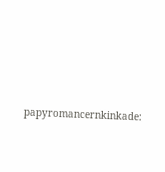papyromancernkinkade: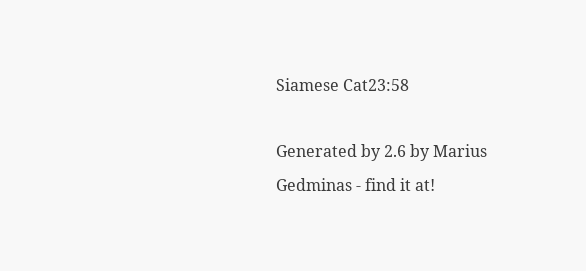Siamese Cat23:58

Generated by 2.6 by Marius Gedminas - find it at!